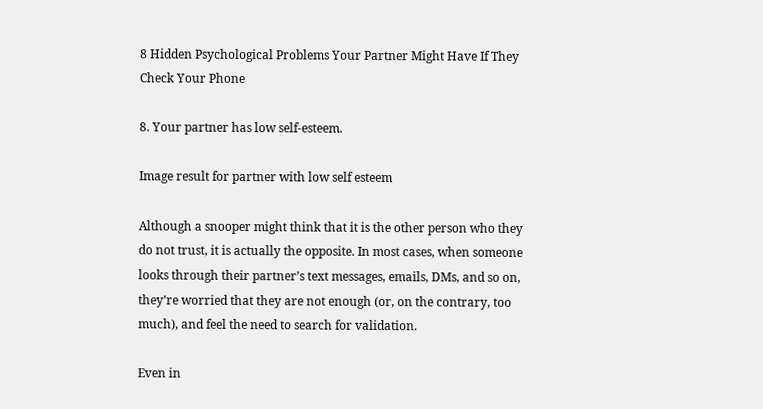8 Hidden Psychological Problems Your Partner Might Have If They Check Your Phone

8. Your partner has low self-esteem.

Image result for partner with low self esteem

Although a snooper might think that it is the other person who they do not trust, it is actually the opposite. In most cases, when someone looks through their partner’s text messages, emails, DMs, and so on, they’re worried that they are not enough (or, on the contrary, too much), and feel the need to search for validation.

Even in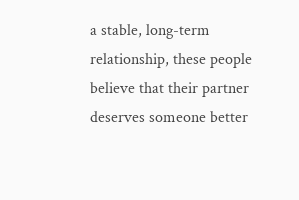a stable, long-term relationship, these people believe that their partner deserves someone better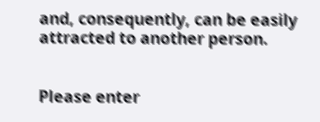and, consequently, can be easily attracted to another person.


Please enter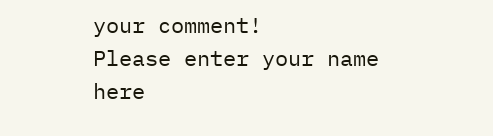your comment!
Please enter your name here